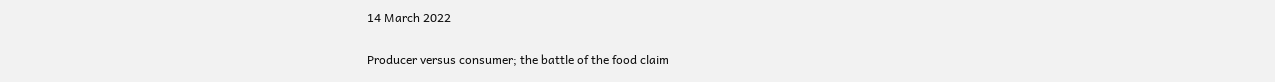14 March 2022

Producer versus consumer; the battle of the food claim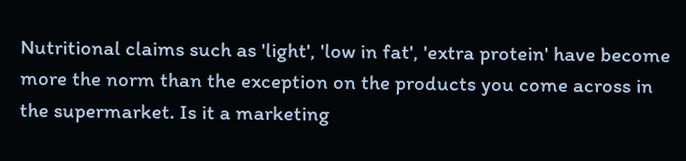Nutritional claims such as 'light', 'low in fat', 'extra protein' have become more the norm than the exception on the products you come across in the supermarket. Is it a marketing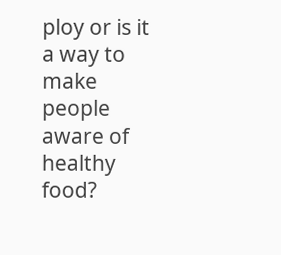ploy or is it a way to make people aware of healthy food?